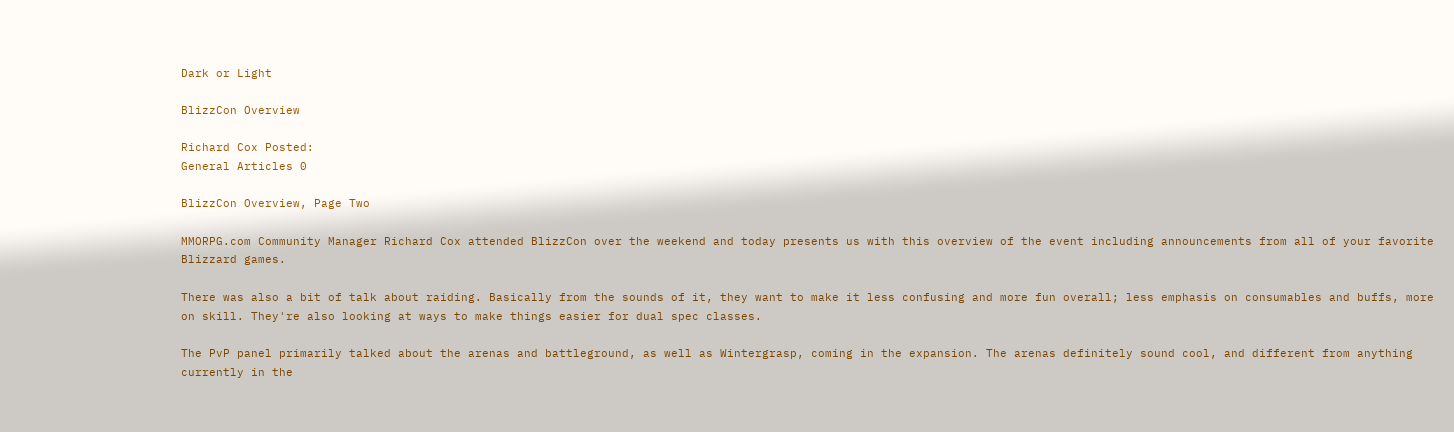Dark or Light

BlizzCon Overview

Richard Cox Posted:
General Articles 0

BlizzCon Overview, Page Two

MMORPG.com Community Manager Richard Cox attended BlizzCon over the weekend and today presents us with this overview of the event including announcements from all of your favorite Blizzard games.

There was also a bit of talk about raiding. Basically from the sounds of it, they want to make it less confusing and more fun overall; less emphasis on consumables and buffs, more on skill. They're also looking at ways to make things easier for dual spec classes.

The PvP panel primarily talked about the arenas and battleground, as well as Wintergrasp, coming in the expansion. The arenas definitely sound cool, and different from anything currently in the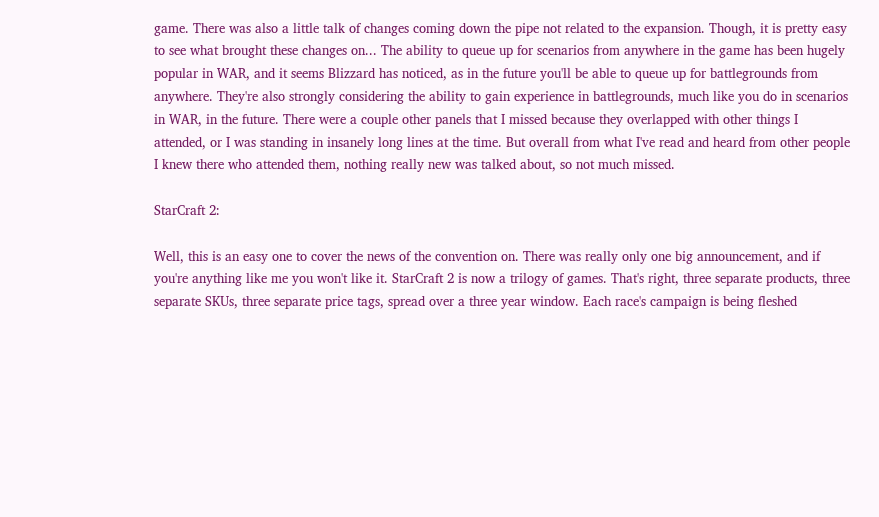game. There was also a little talk of changes coming down the pipe not related to the expansion. Though, it is pretty easy to see what brought these changes on... The ability to queue up for scenarios from anywhere in the game has been hugely popular in WAR, and it seems Blizzard has noticed, as in the future you'll be able to queue up for battlegrounds from anywhere. They're also strongly considering the ability to gain experience in battlegrounds, much like you do in scenarios in WAR, in the future. There were a couple other panels that I missed because they overlapped with other things I attended, or I was standing in insanely long lines at the time. But overall from what I've read and heard from other people I knew there who attended them, nothing really new was talked about, so not much missed.

StarCraft 2:

Well, this is an easy one to cover the news of the convention on. There was really only one big announcement, and if you're anything like me you won't like it. StarCraft 2 is now a trilogy of games. That's right, three separate products, three separate SKUs, three separate price tags, spread over a three year window. Each race's campaign is being fleshed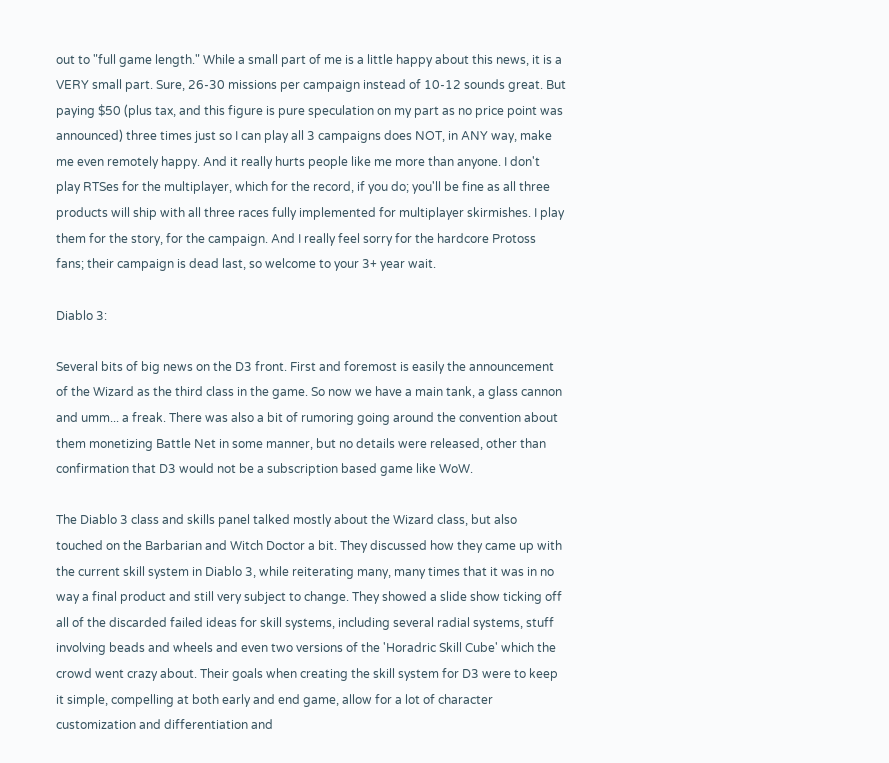out to "full game length." While a small part of me is a little happy about this news, it is a VERY small part. Sure, 26-30 missions per campaign instead of 10-12 sounds great. But paying $50 (plus tax, and this figure is pure speculation on my part as no price point was announced) three times just so I can play all 3 campaigns does NOT, in ANY way, make me even remotely happy. And it really hurts people like me more than anyone. I don't play RTSes for the multiplayer, which for the record, if you do; you'll be fine as all three products will ship with all three races fully implemented for multiplayer skirmishes. I play them for the story, for the campaign. And I really feel sorry for the hardcore Protoss fans; their campaign is dead last, so welcome to your 3+ year wait.

Diablo 3:

Several bits of big news on the D3 front. First and foremost is easily the announcement of the Wizard as the third class in the game. So now we have a main tank, a glass cannon and umm... a freak. There was also a bit of rumoring going around the convention about them monetizing Battle Net in some manner, but no details were released, other than confirmation that D3 would not be a subscription based game like WoW.

The Diablo 3 class and skills panel talked mostly about the Wizard class, but also touched on the Barbarian and Witch Doctor a bit. They discussed how they came up with the current skill system in Diablo 3, while reiterating many, many times that it was in no way a final product and still very subject to change. They showed a slide show ticking off all of the discarded failed ideas for skill systems, including several radial systems, stuff involving beads and wheels and even two versions of the 'Horadric Skill Cube' which the crowd went crazy about. Their goals when creating the skill system for D3 were to keep it simple, compelling at both early and end game, allow for a lot of character customization and differentiation and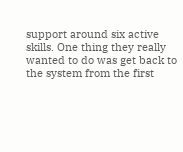support around six active skills. One thing they really wanted to do was get back to the system from the first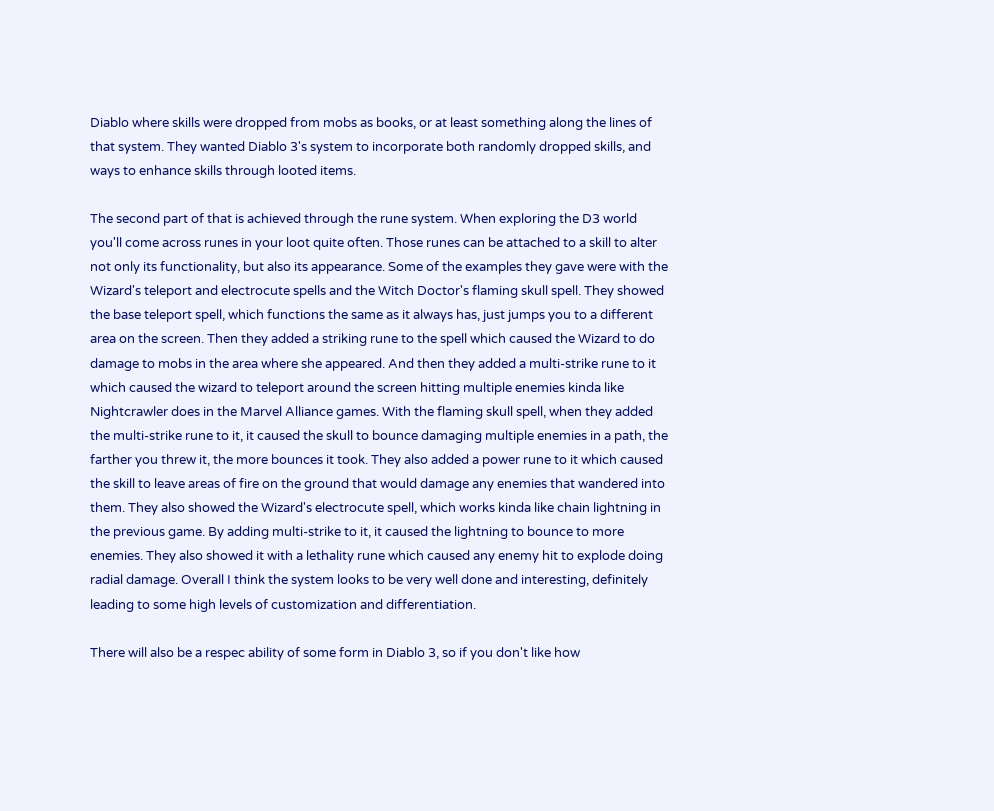Diablo where skills were dropped from mobs as books, or at least something along the lines of that system. They wanted Diablo 3's system to incorporate both randomly dropped skills, and ways to enhance skills through looted items.

The second part of that is achieved through the rune system. When exploring the D3 world you'll come across runes in your loot quite often. Those runes can be attached to a skill to alter not only its functionality, but also its appearance. Some of the examples they gave were with the Wizard's teleport and electrocute spells and the Witch Doctor's flaming skull spell. They showed the base teleport spell, which functions the same as it always has, just jumps you to a different area on the screen. Then they added a striking rune to the spell which caused the Wizard to do damage to mobs in the area where she appeared. And then they added a multi-strike rune to it which caused the wizard to teleport around the screen hitting multiple enemies kinda like Nightcrawler does in the Marvel Alliance games. With the flaming skull spell, when they added the multi-strike rune to it, it caused the skull to bounce damaging multiple enemies in a path, the farther you threw it, the more bounces it took. They also added a power rune to it which caused the skill to leave areas of fire on the ground that would damage any enemies that wandered into them. They also showed the Wizard's electrocute spell, which works kinda like chain lightning in the previous game. By adding multi-strike to it, it caused the lightning to bounce to more enemies. They also showed it with a lethality rune which caused any enemy hit to explode doing radial damage. Overall I think the system looks to be very well done and interesting, definitely leading to some high levels of customization and differentiation.

There will also be a respec ability of some form in Diablo 3, so if you don't like how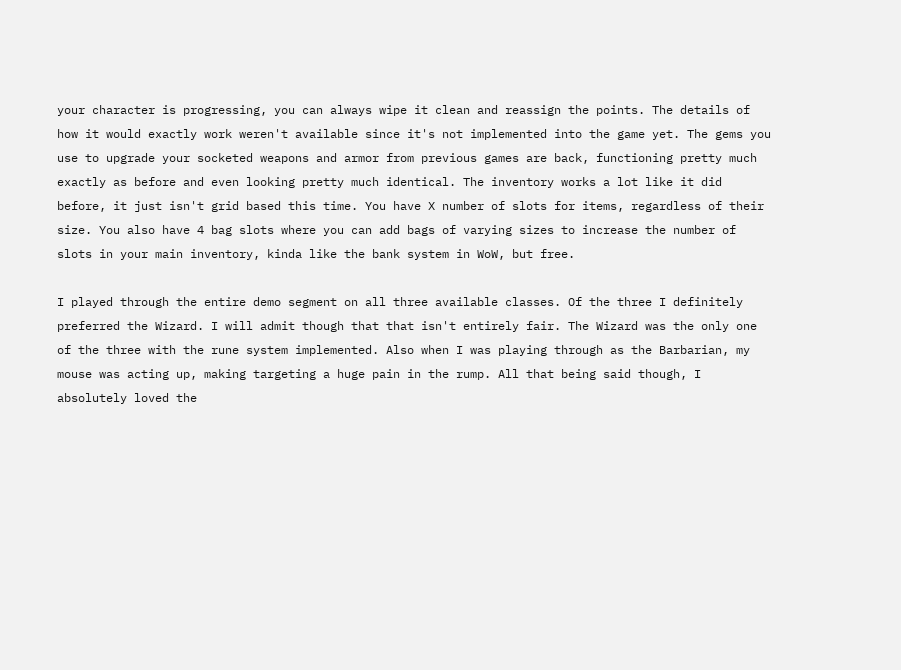your character is progressing, you can always wipe it clean and reassign the points. The details of how it would exactly work weren't available since it's not implemented into the game yet. The gems you use to upgrade your socketed weapons and armor from previous games are back, functioning pretty much exactly as before and even looking pretty much identical. The inventory works a lot like it did before, it just isn't grid based this time. You have X number of slots for items, regardless of their size. You also have 4 bag slots where you can add bags of varying sizes to increase the number of slots in your main inventory, kinda like the bank system in WoW, but free.

I played through the entire demo segment on all three available classes. Of the three I definitely preferred the Wizard. I will admit though that that isn't entirely fair. The Wizard was the only one of the three with the rune system implemented. Also when I was playing through as the Barbarian, my mouse was acting up, making targeting a huge pain in the rump. All that being said though, I absolutely loved the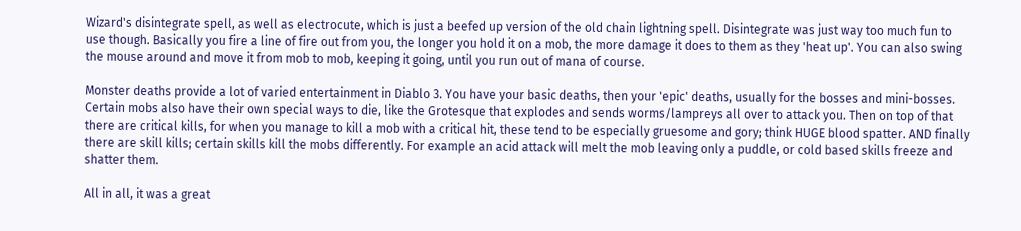Wizard's disintegrate spell, as well as electrocute, which is just a beefed up version of the old chain lightning spell. Disintegrate was just way too much fun to use though. Basically you fire a line of fire out from you, the longer you hold it on a mob, the more damage it does to them as they 'heat up'. You can also swing the mouse around and move it from mob to mob, keeping it going, until you run out of mana of course.

Monster deaths provide a lot of varied entertainment in Diablo 3. You have your basic deaths, then your 'epic' deaths, usually for the bosses and mini-bosses. Certain mobs also have their own special ways to die, like the Grotesque that explodes and sends worms/lampreys all over to attack you. Then on top of that there are critical kills, for when you manage to kill a mob with a critical hit, these tend to be especially gruesome and gory; think HUGE blood spatter. AND finally there are skill kills; certain skills kill the mobs differently. For example an acid attack will melt the mob leaving only a puddle, or cold based skills freeze and shatter them.

All in all, it was a great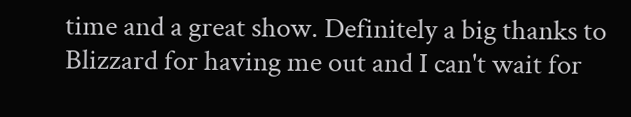time and a great show. Definitely a big thanks to Blizzard for having me out and I can't wait for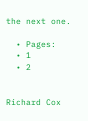the next one.

  • Pages:
  • 1
  • 2


Richard Cox